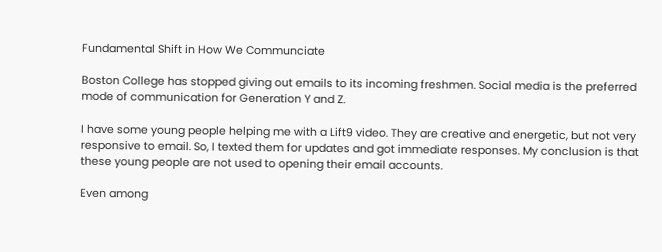Fundamental Shift in How We Communciate

Boston College has stopped giving out emails to its incoming freshmen. Social media is the preferred mode of communication for Generation Y and Z.

I have some young people helping me with a Lift9 video. They are creative and energetic, but not very responsive to email. So, I texted them for updates and got immediate responses. My conclusion is that these young people are not used to opening their email accounts.

Even among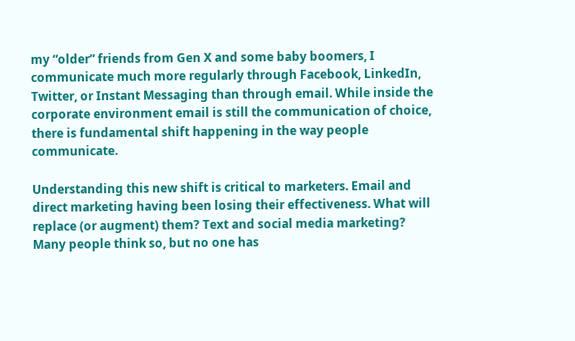my “older” friends from Gen X and some baby boomers, I communicate much more regularly through Facebook, LinkedIn, Twitter, or Instant Messaging than through email. While inside the corporate environment email is still the communication of choice, there is fundamental shift happening in the way people communicate.

Understanding this new shift is critical to marketers. Email and direct marketing having been losing their effectiveness. What will replace (or augment) them? Text and social media marketing? Many people think so, but no one has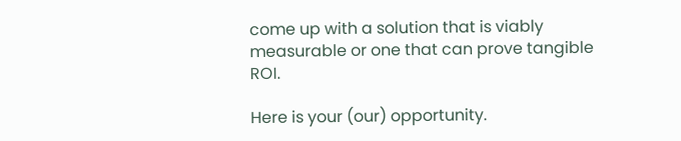come up with a solution that is viably measurable or one that can prove tangible ROI.

Here is your (our) opportunity.